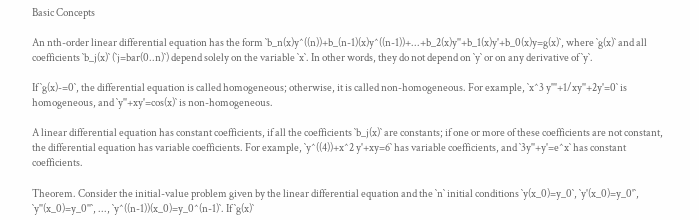Basic Concepts

An nth-order linear differential equation has the form `b_n(x)y^((n))+b_(n-1)(x)y^((n-1))+...+b_2(x)y''+b_1(x)y'+b_0(x)y=g(x)`, where `g(x)` and all coefficients `b_j(x)` (`j=bar(0..n)`) depend solely on the variable `x`. In other words, they do not depend on `y` or on any derivative of `y`.

If `g(x)-=0`, the differential equation is called homogeneous; otherwise, it is called non-homogeneous. For example, `x^3 y'''+1/xy''+2y'=0` is homogeneous, and `y''+xy'=cos(x)` is non-homogeneous.

A linear differential equation has constant coefficients, if all the coefficients `b_j(x)` are constants; if one or more of these coefficients are not constant, the differential equation has variable coefficients. For example, `y^((4))+x^2 y'+xy=6` has variable coefficients, and `3y''+y'=e^x` has constant coefficients.

Theorem. Consider the initial-value problem given by the linear differential equation and the `n` initial conditions `y(x_0)=y_0`, `y'(x_0)=y_0'`, `y''(x_0)=y_0''`, ..., `y^((n-1))(x_0)=y_0^(n-1)`. If `g(x)`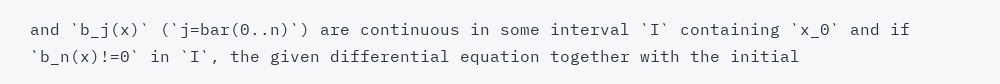and `b_j(x)` (`j=bar(0..n)`) are continuous in some interval `I` containing `x_0` and if `b_n(x)!=0` in `I`, the given differential equation together with the initial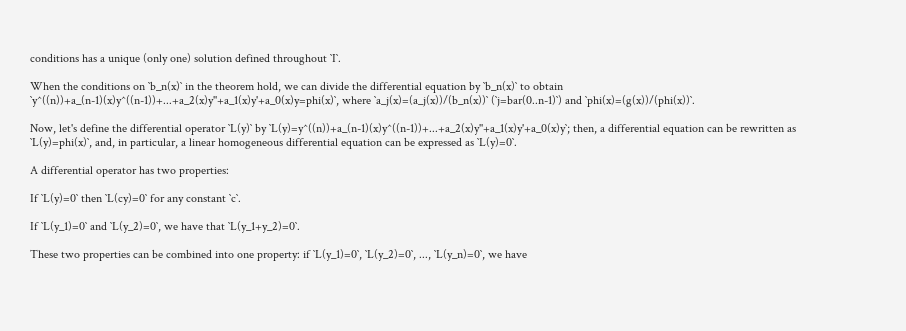conditions has a unique (only one) solution defined throughout `I`.

When the conditions on `b_n(x)` in the theorem hold, we can divide the differential equation by `b_n(x)` to obtain `y^((n))+a_(n-1)(x)y^((n-1))+...+a_2(x)y''+a_1(x)y'+a_0(x)y=phi(x)`, where `a_j(x)=(a_j(x))/(b_n(x))` (`j=bar(0..n-1)`) and `phi(x)=(g(x))/(phi(x))`.

Now, let's define the differential operator `L(y)` by `L(y)=y^((n))+a_(n-1)(x)y^((n-1))+...+a_2(x)y''+a_1(x)y'+a_0(x)y`; then, a differential equation can be rewritten as `L(y)=phi(x)`, and, in particular, a linear homogeneous differential equation can be expressed as `L(y)=0`.

A differential operator has two properties:

If `L(y)=0` then `L(cy)=0` for any constant `c`.

If `L(y_1)=0` and `L(y_2)=0`, we have that `L(y_1+y_2)=0`.

These two properties can be combined into one property: if `L(y_1)=0`, `L(y_2)=0`, ..., `L(y_n)=0`, we have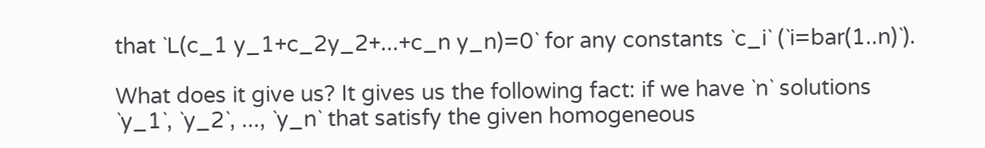that `L(c_1 y_1+c_2y_2+...+c_n y_n)=0` for any constants `c_i` (`i=bar(1..n)`).

What does it give us? It gives us the following fact: if we have `n` solutions `y_1`, `y_2`, ..., `y_n` that satisfy the given homogeneous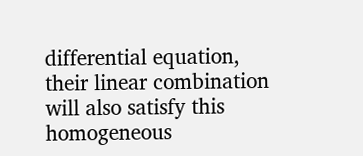differential equation, their linear combination will also satisfy this homogeneous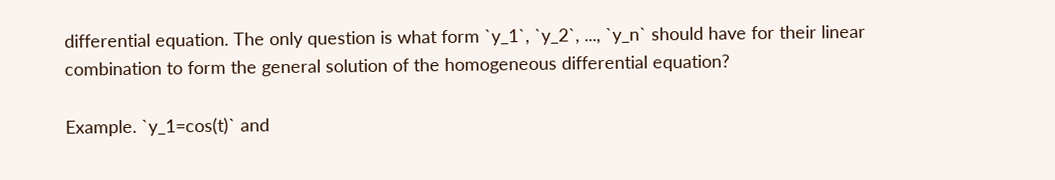differential equation. The only question is what form `y_1`, `y_2`, ..., `y_n` should have for their linear combination to form the general solution of the homogeneous differential equation?

Example. `y_1=cos(t)` and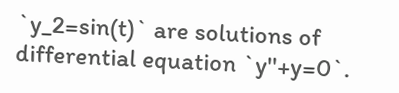`y_2=sin(t)` are solutions of differential equation `y''+y=0`.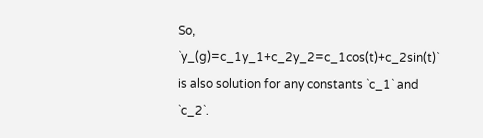So, `y_(g)=c_1y_1+c_2y_2=c_1cos(t)+c_2sin(t)` is also solution for any constants `c_1` and `c_2`.